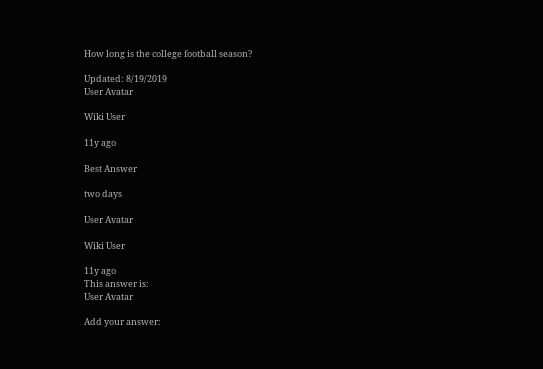How long is the college football season?

Updated: 8/19/2019
User Avatar

Wiki User

11y ago

Best Answer

two days

User Avatar

Wiki User

11y ago
This answer is:
User Avatar

Add your answer: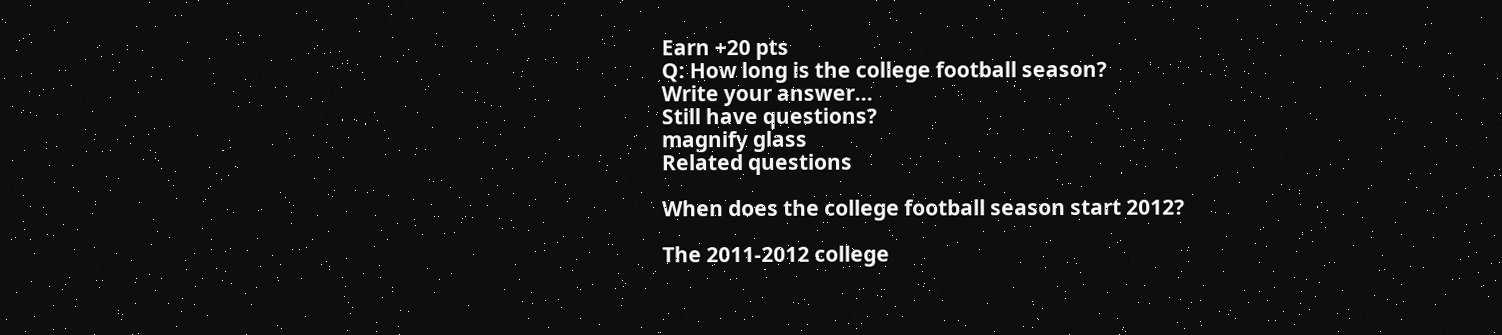Earn +20 pts
Q: How long is the college football season?
Write your answer...
Still have questions?
magnify glass
Related questions

When does the college football season start 2012?

The 2011-2012 college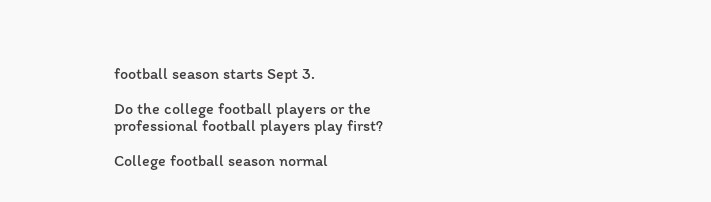football season starts Sept 3.

Do the college football players or the professional football players play first?

College football season normal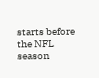starts before the NFL season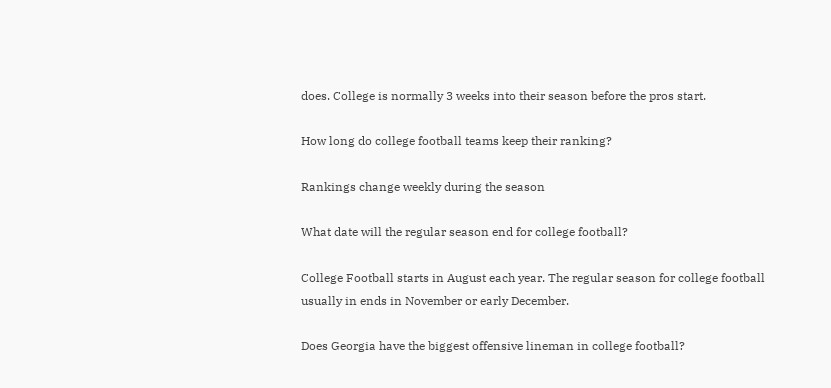does. College is normally 3 weeks into their season before the pros start.

How long do college football teams keep their ranking?

Rankings change weekly during the season

What date will the regular season end for college football?

College Football starts in August each year. The regular season for college football usually in ends in November or early December.

Does Georgia have the biggest offensive lineman in college football?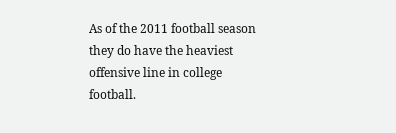As of the 2011 football season they do have the heaviest offensive line in college football.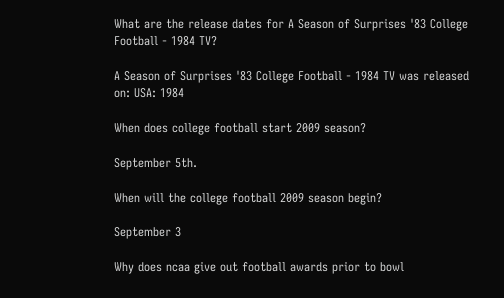What are the release dates for A Season of Surprises '83 College Football - 1984 TV?

A Season of Surprises '83 College Football - 1984 TV was released on: USA: 1984

When does college football start 2009 season?

September 5th.

When will the college football 2009 season begin?

September 3

Why does ncaa give out football awards prior to bowl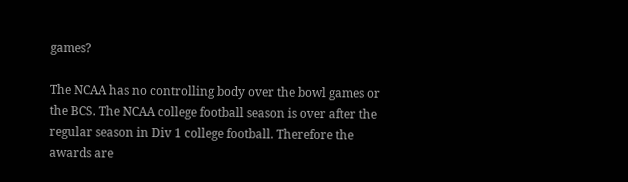games?

The NCAA has no controlling body over the bowl games or the BCS. The NCAA college football season is over after the regular season in Div 1 college football. Therefore the awards are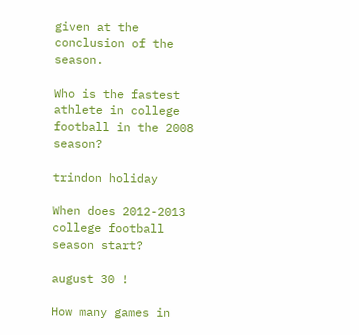given at the conclusion of the season.

Who is the fastest athlete in college football in the 2008 season?

trindon holiday

When does 2012-2013 college football season start?

august 30 !

How many games in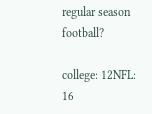regular season football?

college: 12NFL: 16